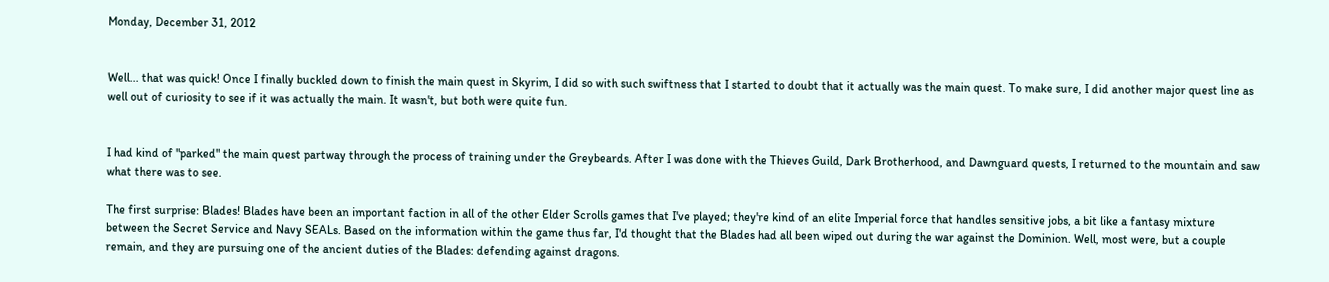Monday, December 31, 2012


Well... that was quick! Once I finally buckled down to finish the main quest in Skyrim, I did so with such swiftness that I started to doubt that it actually was the main quest. To make sure, I did another major quest line as well out of curiosity to see if it was actually the main. It wasn't, but both were quite fun.


I had kind of "parked" the main quest partway through the process of training under the Greybeards. After I was done with the Thieves Guild, Dark Brotherhood, and Dawnguard quests, I returned to the mountain and saw what there was to see.

The first surprise: Blades! Blades have been an important faction in all of the other Elder Scrolls games that I've played; they're kind of an elite Imperial force that handles sensitive jobs, a bit like a fantasy mixture between the Secret Service and Navy SEALs. Based on the information within the game thus far, I'd thought that the Blades had all been wiped out during the war against the Dominion. Well, most were, but a couple remain, and they are pursuing one of the ancient duties of the Blades: defending against dragons.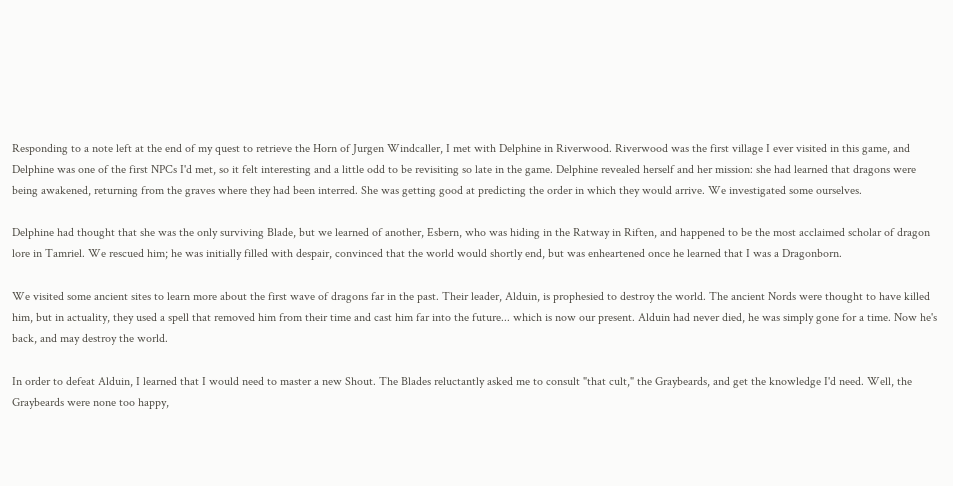Responding to a note left at the end of my quest to retrieve the Horn of Jurgen Windcaller, I met with Delphine in Riverwood. Riverwood was the first village I ever visited in this game, and Delphine was one of the first NPCs I'd met, so it felt interesting and a little odd to be revisiting so late in the game. Delphine revealed herself and her mission: she had learned that dragons were being awakened, returning from the graves where they had been interred. She was getting good at predicting the order in which they would arrive. We investigated some ourselves.

Delphine had thought that she was the only surviving Blade, but we learned of another, Esbern, who was hiding in the Ratway in Riften, and happened to be the most acclaimed scholar of dragon lore in Tamriel. We rescued him; he was initially filled with despair, convinced that the world would shortly end, but was enheartened once he learned that I was a Dragonborn.

We visited some ancient sites to learn more about the first wave of dragons far in the past. Their leader, Alduin, is prophesied to destroy the world. The ancient Nords were thought to have killed him, but in actuality, they used a spell that removed him from their time and cast him far into the future... which is now our present. Alduin had never died, he was simply gone for a time. Now he's back, and may destroy the world.

In order to defeat Alduin, I learned that I would need to master a new Shout. The Blades reluctantly asked me to consult "that cult," the Graybeards, and get the knowledge I'd need. Well, the Graybeards were none too happy,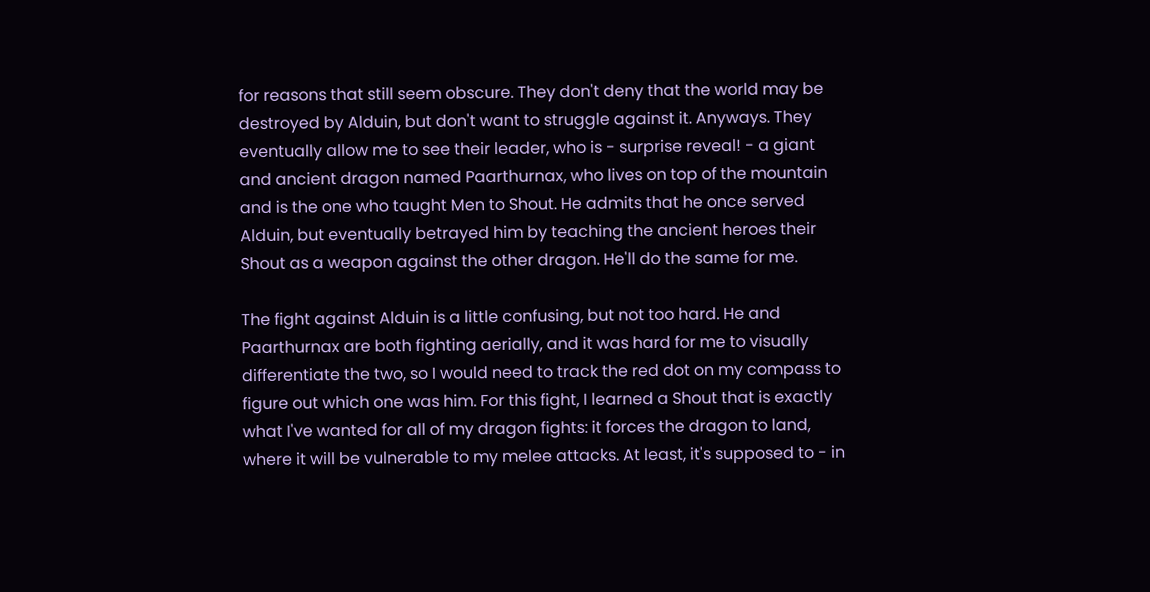for reasons that still seem obscure. They don't deny that the world may be destroyed by Alduin, but don't want to struggle against it. Anyways. They eventually allow me to see their leader, who is - surprise reveal! - a giant and ancient dragon named Paarthurnax, who lives on top of the mountain and is the one who taught Men to Shout. He admits that he once served Alduin, but eventually betrayed him by teaching the ancient heroes their Shout as a weapon against the other dragon. He'll do the same for me.

The fight against Alduin is a little confusing, but not too hard. He and Paarthurnax are both fighting aerially, and it was hard for me to visually differentiate the two, so I would need to track the red dot on my compass to figure out which one was him. For this fight, I learned a Shout that is exactly what I've wanted for all of my dragon fights: it forces the dragon to land, where it will be vulnerable to my melee attacks. At least, it's supposed to - in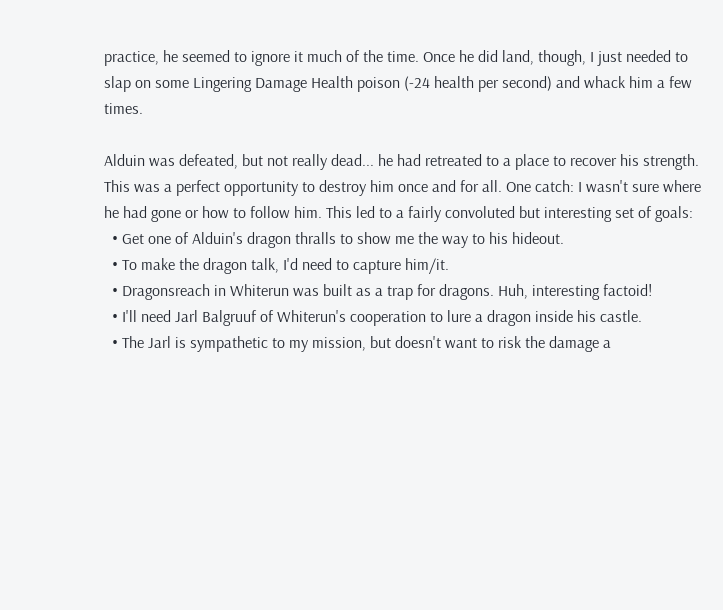practice, he seemed to ignore it much of the time. Once he did land, though, I just needed to slap on some Lingering Damage Health poison (-24 health per second) and whack him a few times.

Alduin was defeated, but not really dead... he had retreated to a place to recover his strength. This was a perfect opportunity to destroy him once and for all. One catch: I wasn't sure where he had gone or how to follow him. This led to a fairly convoluted but interesting set of goals:
  • Get one of Alduin's dragon thralls to show me the way to his hideout.
  • To make the dragon talk, I'd need to capture him/it.
  • Dragonsreach in Whiterun was built as a trap for dragons. Huh, interesting factoid!
  • I'll need Jarl Balgruuf of Whiterun's cooperation to lure a dragon inside his castle.
  • The Jarl is sympathetic to my mission, but doesn't want to risk the damage a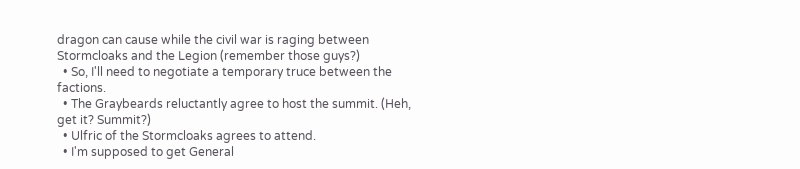dragon can cause while the civil war is raging between Stormcloaks and the Legion (remember those guys?)
  • So, I'll need to negotiate a temporary truce between the factions.
  • The Graybeards reluctantly agree to host the summit. (Heh, get it? Summit?)
  • Ulfric of the Stormcloaks agrees to attend.
  • I'm supposed to get General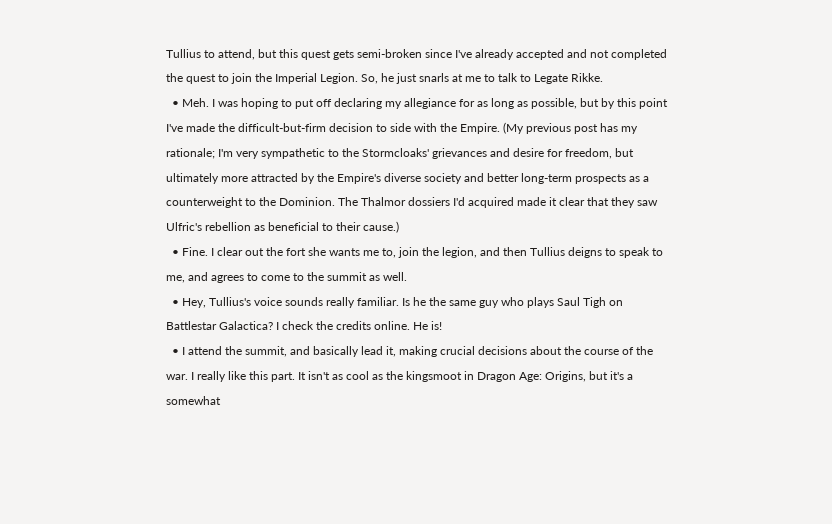Tullius to attend, but this quest gets semi-broken since I've already accepted and not completed the quest to join the Imperial Legion. So, he just snarls at me to talk to Legate Rikke.
  • Meh. I was hoping to put off declaring my allegiance for as long as possible, but by this point I've made the difficult-but-firm decision to side with the Empire. (My previous post has my rationale; I'm very sympathetic to the Stormcloaks' grievances and desire for freedom, but ultimately more attracted by the Empire's diverse society and better long-term prospects as a counterweight to the Dominion. The Thalmor dossiers I'd acquired made it clear that they saw Ulfric's rebellion as beneficial to their cause.)
  • Fine. I clear out the fort she wants me to, join the legion, and then Tullius deigns to speak to me, and agrees to come to the summit as well.
  • Hey, Tullius's voice sounds really familiar. Is he the same guy who plays Saul Tigh on Battlestar Galactica? I check the credits online. He is!
  • I attend the summit, and basically lead it, making crucial decisions about the course of the war. I really like this part. It isn't as cool as the kingsmoot in Dragon Age: Origins, but it's a somewhat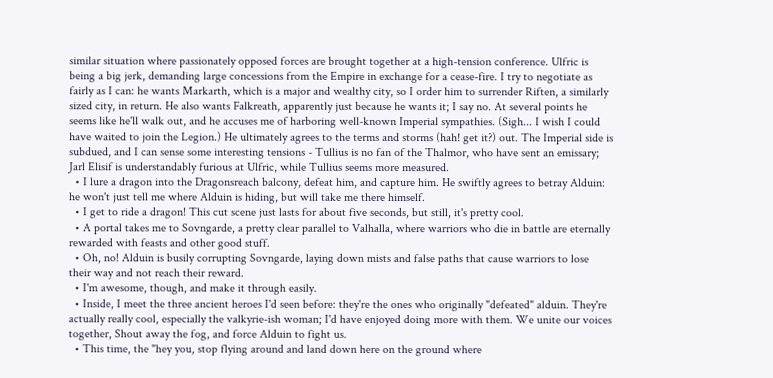similar situation where passionately opposed forces are brought together at a high-tension conference. Ulfric is being a big jerk, demanding large concessions from the Empire in exchange for a cease-fire. I try to negotiate as fairly as I can: he wants Markarth, which is a major and wealthy city, so I order him to surrender Riften, a similarly sized city, in return. He also wants Falkreath, apparently just because he wants it; I say no. At several points he seems like he'll walk out, and he accuses me of harboring well-known Imperial sympathies. (Sigh... I wish I could have waited to join the Legion.) He ultimately agrees to the terms and storms (hah! get it?) out. The Imperial side is subdued, and I can sense some interesting tensions - Tullius is no fan of the Thalmor, who have sent an emissary; Jarl Elisif is understandably furious at Ulfric, while Tullius seems more measured.
  • I lure a dragon into the Dragonsreach balcony, defeat him, and capture him. He swiftly agrees to betray Alduin: he won't just tell me where Alduin is hiding, but will take me there himself.
  • I get to ride a dragon! This cut scene just lasts for about five seconds, but still, it's pretty cool.
  • A portal takes me to Sovngarde, a pretty clear parallel to Valhalla, where warriors who die in battle are eternally rewarded with feasts and other good stuff.
  • Oh, no! Alduin is busily corrupting Sovngarde, laying down mists and false paths that cause warriors to lose their way and not reach their reward.
  • I'm awesome, though, and make it through easily.
  • Inside, I meet the three ancient heroes I'd seen before: they're the ones who originally "defeated" alduin. They're actually really cool, especially the valkyrie-ish woman; I'd have enjoyed doing more with them. We unite our voices together, Shout away the fog, and force Alduin to fight us.
  • This time, the "hey you, stop flying around and land down here on the ground where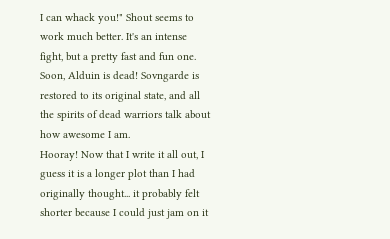I can whack you!" Shout seems to work much better. It's an intense fight, but a pretty fast and fun one. Soon, Alduin is dead! Sovngarde is restored to its original state, and all the spirits of dead warriors talk about how awesome I am.
Hooray! Now that I write it all out, I guess it is a longer plot than I had originally thought... it probably felt shorter because I could just jam on it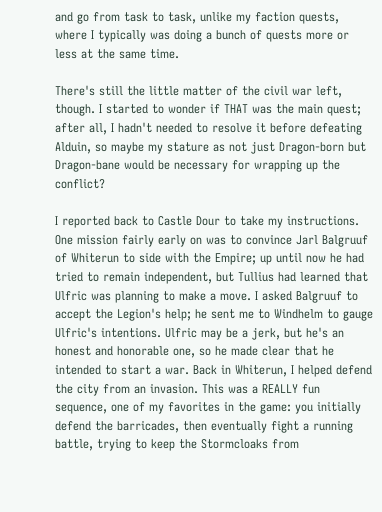and go from task to task, unlike my faction quests, where I typically was doing a bunch of quests more or less at the same time.

There's still the little matter of the civil war left, though. I started to wonder if THAT was the main quest; after all, I hadn't needed to resolve it before defeating Alduin, so maybe my stature as not just Dragon-born but Dragon-bane would be necessary for wrapping up the conflict?

I reported back to Castle Dour to take my instructions. One mission fairly early on was to convince Jarl Balgruuf of Whiterun to side with the Empire; up until now he had tried to remain independent, but Tullius had learned that Ulfric was planning to make a move. I asked Balgruuf to accept the Legion's help; he sent me to Windhelm to gauge Ulfric's intentions. Ulfric may be a jerk, but he's an honest and honorable one, so he made clear that he intended to start a war. Back in Whiterun, I helped defend the city from an invasion. This was a REALLY fun sequence, one of my favorites in the game: you initially defend the barricades, then eventually fight a running battle, trying to keep the Stormcloaks from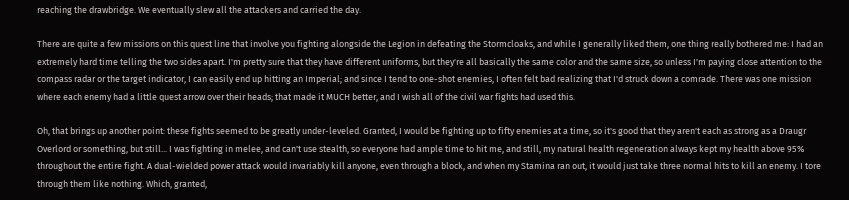reaching the drawbridge. We eventually slew all the attackers and carried the day.

There are quite a few missions on this quest line that involve you fighting alongside the Legion in defeating the Stormcloaks, and while I generally liked them, one thing really bothered me: I had an extremely hard time telling the two sides apart. I'm pretty sure that they have different uniforms, but they're all basically the same color and the same size, so unless I'm paying close attention to the compass radar or the target indicator, I can easily end up hitting an Imperial; and since I tend to one-shot enemies, I often felt bad realizing that I'd struck down a comrade. There was one mission where each enemy had a little quest arrow over their heads; that made it MUCH better, and I wish all of the civil war fights had used this.

Oh, that brings up another point: these fights seemed to be greatly under-leveled. Granted, I would be fighting up to fifty enemies at a time, so it's good that they aren't each as strong as a Draugr Overlord or something, but still... I was fighting in melee, and can't use stealth, so everyone had ample time to hit me, and still, my natural health regeneration always kept my health above 95% throughout the entire fight. A dual-wielded power attack would invariably kill anyone, even through a block, and when my Stamina ran out, it would just take three normal hits to kill an enemy. I tore through them like nothing. Which, granted,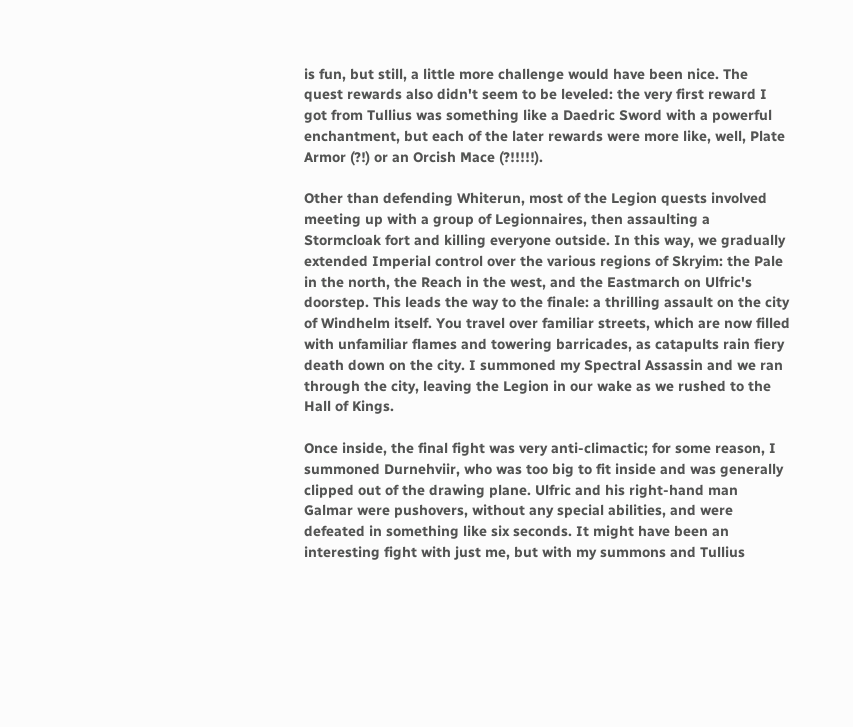is fun, but still, a little more challenge would have been nice. The quest rewards also didn't seem to be leveled: the very first reward I got from Tullius was something like a Daedric Sword with a powerful enchantment, but each of the later rewards were more like, well, Plate Armor (?!) or an Orcish Mace (?!!!!!).

Other than defending Whiterun, most of the Legion quests involved meeting up with a group of Legionnaires, then assaulting a Stormcloak fort and killing everyone outside. In this way, we gradually extended Imperial control over the various regions of Skryim: the Pale in the north, the Reach in the west, and the Eastmarch on Ulfric's doorstep. This leads the way to the finale: a thrilling assault on the city of Windhelm itself. You travel over familiar streets, which are now filled with unfamiliar flames and towering barricades, as catapults rain fiery death down on the city. I summoned my Spectral Assassin and we ran through the city, leaving the Legion in our wake as we rushed to the Hall of Kings.

Once inside, the final fight was very anti-climactic; for some reason, I summoned Durnehviir, who was too big to fit inside and was generally clipped out of the drawing plane. Ulfric and his right-hand man Galmar were pushovers, without any special abilities, and were defeated in something like six seconds. It might have been an interesting fight with just me, but with my summons and Tullius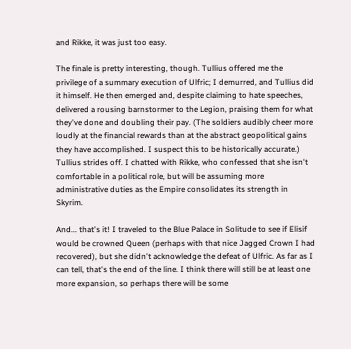and Rikke, it was just too easy.

The finale is pretty interesting, though. Tullius offered me the privilege of a summary execution of Ulfric; I demurred, and Tullius did it himself. He then emerged and, despite claiming to hate speeches, delivered a rousing barnstormer to the Legion, praising them for what they've done and doubling their pay. (The soldiers audibly cheer more loudly at the financial rewards than at the abstract geopolitical gains they have accomplished. I suspect this to be historically accurate.) Tullius strides off. I chatted with Rikke, who confessed that she isn't comfortable in a political role, but will be assuming more administrative duties as the Empire consolidates its strength in Skyrim.

And... that's it! I traveled to the Blue Palace in Solitude to see if Elisif would be crowned Queen (perhaps with that nice Jagged Crown I had recovered), but she didn't acknowledge the defeat of Ulfric. As far as I can tell, that's the end of the line. I think there will still be at least one more expansion, so perhaps there will be some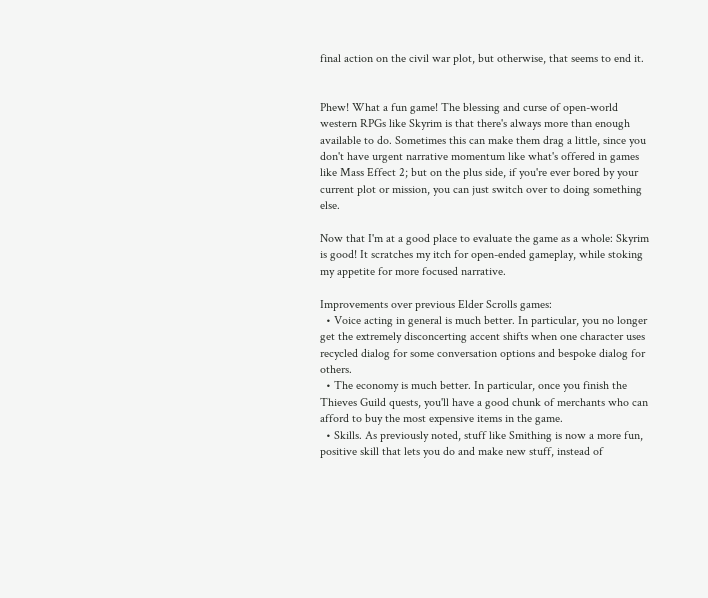final action on the civil war plot, but otherwise, that seems to end it.


Phew! What a fun game! The blessing and curse of open-world western RPGs like Skyrim is that there's always more than enough available to do. Sometimes this can make them drag a little, since you don't have urgent narrative momentum like what's offered in games like Mass Effect 2; but on the plus side, if you're ever bored by your current plot or mission, you can just switch over to doing something else.

Now that I'm at a good place to evaluate the game as a whole: Skyrim is good! It scratches my itch for open-ended gameplay, while stoking my appetite for more focused narrative.

Improvements over previous Elder Scrolls games:
  • Voice acting in general is much better. In particular, you no longer get the extremely disconcerting accent shifts when one character uses recycled dialog for some conversation options and bespoke dialog for others.
  • The economy is much better. In particular, once you finish the Thieves Guild quests, you'll have a good chunk of merchants who can afford to buy the most expensive items in the game.
  • Skills. As previously noted, stuff like Smithing is now a more fun, positive skill that lets you do and make new stuff, instead of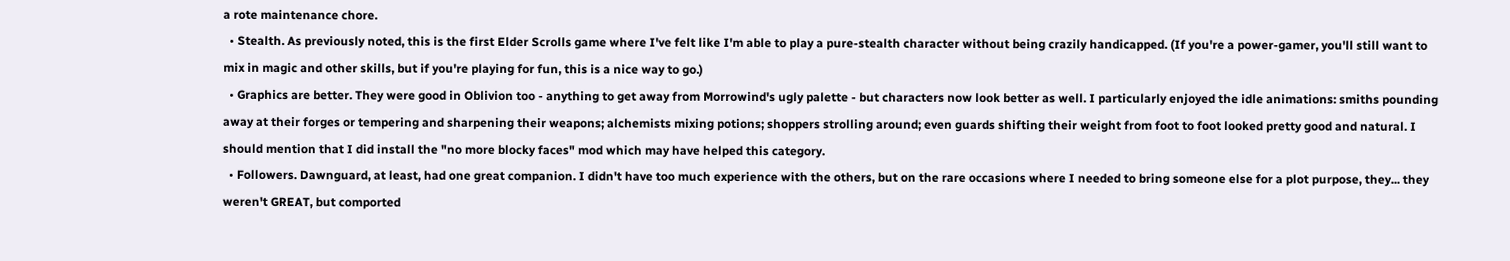a rote maintenance chore.
  • Stealth. As previously noted, this is the first Elder Scrolls game where I've felt like I'm able to play a pure-stealth character without being crazily handicapped. (If you're a power-gamer, you'll still want to mix in magic and other skills, but if you're playing for fun, this is a nice way to go.)
  • Graphics are better. They were good in Oblivion too - anything to get away from Morrowind's ugly palette - but characters now look better as well. I particularly enjoyed the idle animations: smiths pounding away at their forges or tempering and sharpening their weapons; alchemists mixing potions; shoppers strolling around; even guards shifting their weight from foot to foot looked pretty good and natural. I should mention that I did install the "no more blocky faces" mod which may have helped this category.
  • Followers. Dawnguard, at least, had one great companion. I didn't have too much experience with the others, but on the rare occasions where I needed to bring someone else for a plot purpose, they... they weren't GREAT, but comported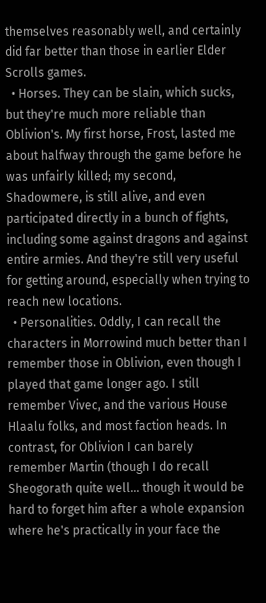themselves reasonably well, and certainly did far better than those in earlier Elder Scrolls games.
  • Horses. They can be slain, which sucks, but they're much more reliable than Oblivion's. My first horse, Frost, lasted me about halfway through the game before he was unfairly killed; my second, Shadowmere, is still alive, and even participated directly in a bunch of fights, including some against dragons and against entire armies. And they're still very useful for getting around, especially when trying to reach new locations.
  • Personalities. Oddly, I can recall the characters in Morrowind much better than I remember those in Oblivion, even though I played that game longer ago. I still remember Vivec, and the various House Hlaalu folks, and most faction heads. In contrast, for Oblivion I can barely remember Martin (though I do recall Sheogorath quite well... though it would be hard to forget him after a whole expansion where he's practically in your face the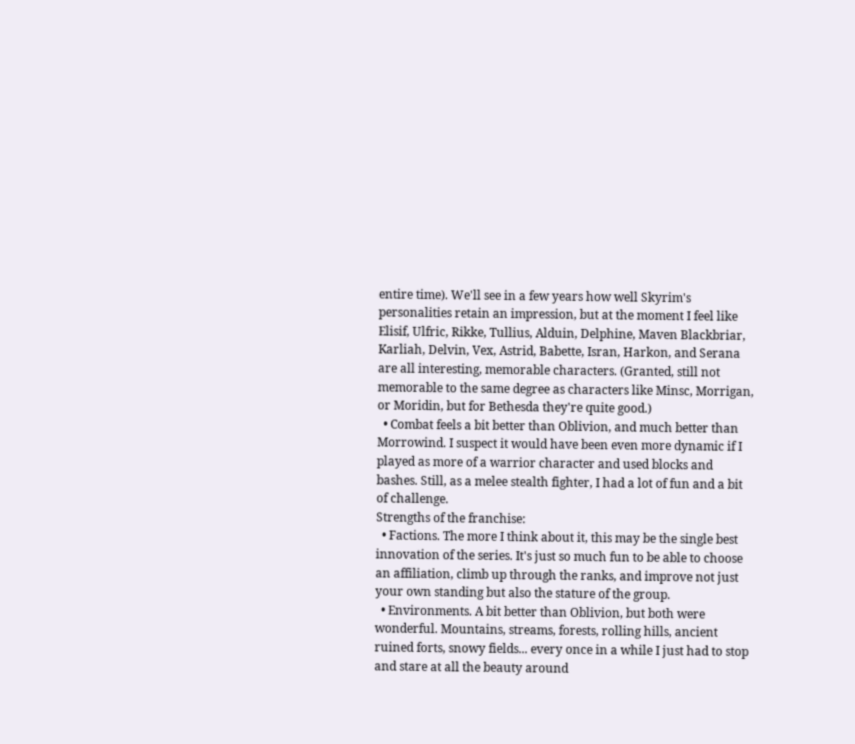entire time). We'll see in a few years how well Skyrim's personalities retain an impression, but at the moment I feel like Elisif, Ulfric, Rikke, Tullius, Alduin, Delphine, Maven Blackbriar, Karliah, Delvin, Vex, Astrid, Babette, Isran, Harkon, and Serana are all interesting, memorable characters. (Granted, still not memorable to the same degree as characters like Minsc, Morrigan, or Moridin, but for Bethesda they're quite good.)
  • Combat feels a bit better than Oblivion, and much better than Morrowind. I suspect it would have been even more dynamic if I played as more of a warrior character and used blocks and bashes. Still, as a melee stealth fighter, I had a lot of fun and a bit of challenge.
Strengths of the franchise:
  • Factions. The more I think about it, this may be the single best innovation of the series. It's just so much fun to be able to choose an affiliation, climb up through the ranks, and improve not just your own standing but also the stature of the group.
  • Environments. A bit better than Oblivion, but both were wonderful. Mountains, streams, forests, rolling hills, ancient ruined forts, snowy fields... every once in a while I just had to stop and stare at all the beauty around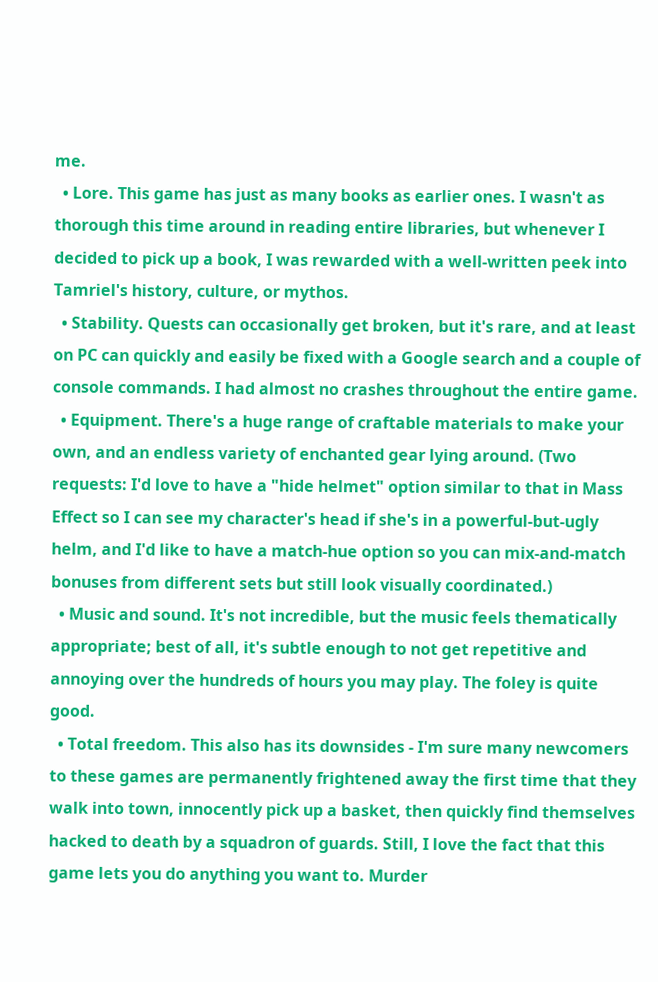me.
  • Lore. This game has just as many books as earlier ones. I wasn't as thorough this time around in reading entire libraries, but whenever I decided to pick up a book, I was rewarded with a well-written peek into Tamriel's history, culture, or mythos.
  • Stability. Quests can occasionally get broken, but it's rare, and at least on PC can quickly and easily be fixed with a Google search and a couple of console commands. I had almost no crashes throughout the entire game.
  • Equipment. There's a huge range of craftable materials to make your own, and an endless variety of enchanted gear lying around. (Two requests: I'd love to have a "hide helmet" option similar to that in Mass Effect so I can see my character's head if she's in a powerful-but-ugly helm, and I'd like to have a match-hue option so you can mix-and-match bonuses from different sets but still look visually coordinated.)
  • Music and sound. It's not incredible, but the music feels thematically appropriate; best of all, it's subtle enough to not get repetitive and annoying over the hundreds of hours you may play. The foley is quite good.
  • Total freedom. This also has its downsides - I'm sure many newcomers to these games are permanently frightened away the first time that they walk into town, innocently pick up a basket, then quickly find themselves hacked to death by a squadron of guards. Still, I love the fact that this game lets you do anything you want to. Murder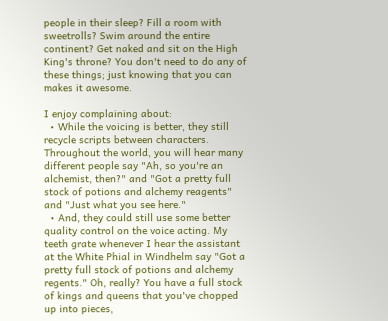people in their sleep? Fill a room with sweetrolls? Swim around the entire continent? Get naked and sit on the High King's throne? You don't need to do any of these things; just knowing that you can makes it awesome.

I enjoy complaining about:
  • While the voicing is better, they still recycle scripts between characters. Throughout the world, you will hear many different people say "Ah, so you're an alchemist, then?" and "Got a pretty full stock of potions and alchemy reagents" and "Just what you see here."
  • And, they could still use some better quality control on the voice acting. My teeth grate whenever I hear the assistant at the White Phial in Windhelm say "Got a pretty full stock of potions and alchemy regents." Oh, really? You have a full stock of kings and queens that you've chopped up into pieces,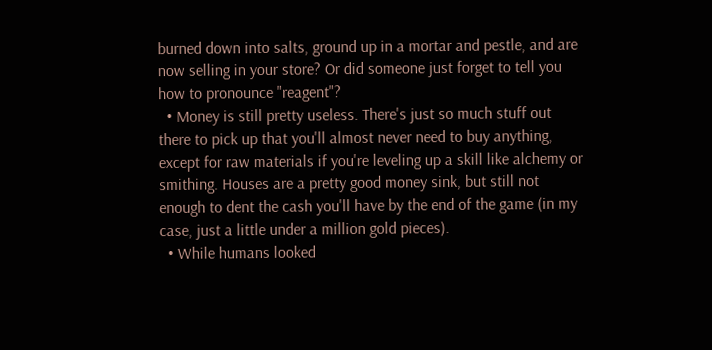burned down into salts, ground up in a mortar and pestle, and are now selling in your store? Or did someone just forget to tell you how to pronounce "reagent"?
  • Money is still pretty useless. There's just so much stuff out there to pick up that you'll almost never need to buy anything, except for raw materials if you're leveling up a skill like alchemy or smithing. Houses are a pretty good money sink, but still not enough to dent the cash you'll have by the end of the game (in my case, just a little under a million gold pieces).
  • While humans looked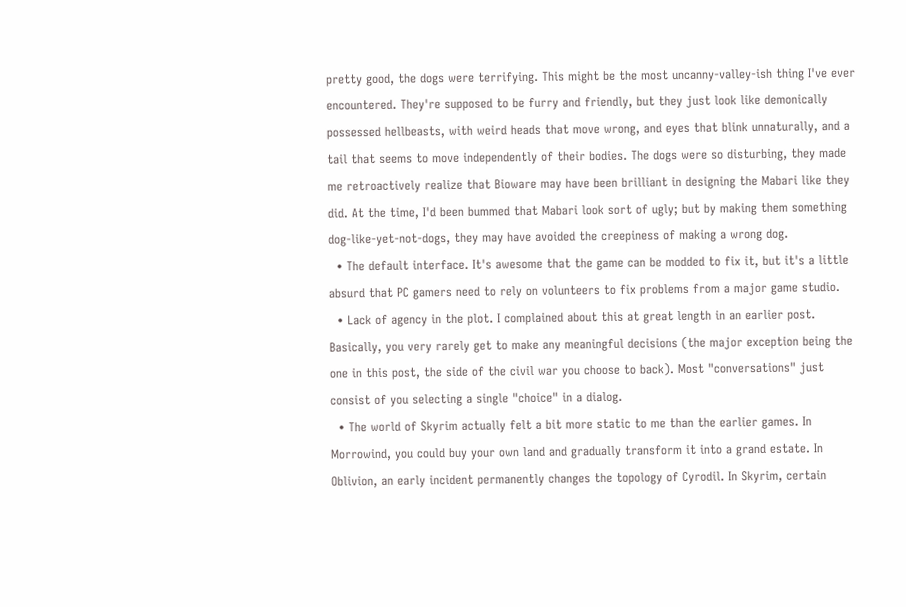pretty good, the dogs were terrifying. This might be the most uncanny-valley-ish thing I've ever encountered. They're supposed to be furry and friendly, but they just look like demonically possessed hellbeasts, with weird heads that move wrong, and eyes that blink unnaturally, and a tail that seems to move independently of their bodies. The dogs were so disturbing, they made me retroactively realize that Bioware may have been brilliant in designing the Mabari like they did. At the time, I'd been bummed that Mabari look sort of ugly; but by making them something dog-like-yet-not-dogs, they may have avoided the creepiness of making a wrong dog.
  • The default interface. It's awesome that the game can be modded to fix it, but it's a little absurd that PC gamers need to rely on volunteers to fix problems from a major game studio.
  • Lack of agency in the plot. I complained about this at great length in an earlier post. Basically, you very rarely get to make any meaningful decisions (the major exception being the one in this post, the side of the civil war you choose to back). Most "conversations" just consist of you selecting a single "choice" in a dialog.
  • The world of Skyrim actually felt a bit more static to me than the earlier games. In Morrowind, you could buy your own land and gradually transform it into a grand estate. In Oblivion, an early incident permanently changes the topology of Cyrodil. In Skyrim, certain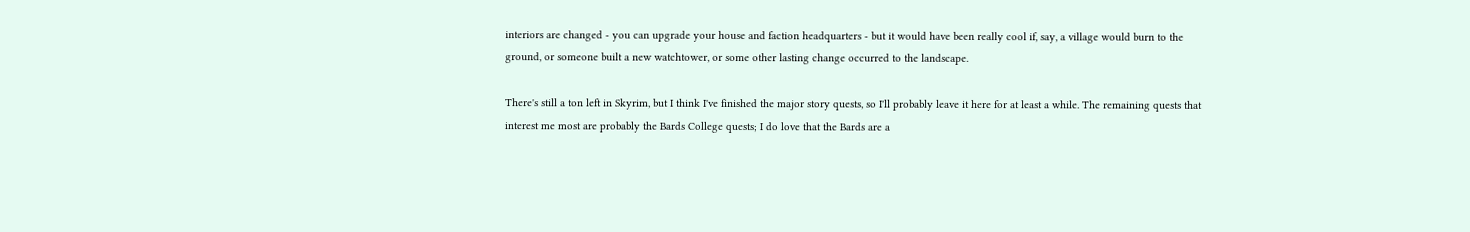interiors are changed - you can upgrade your house and faction headquarters - but it would have been really cool if, say, a village would burn to the ground, or someone built a new watchtower, or some other lasting change occurred to the landscape.

There's still a ton left in Skyrim, but I think I've finished the major story quests, so I'll probably leave it here for at least a while. The remaining quests that interest me most are probably the Bards College quests; I do love that the Bards are a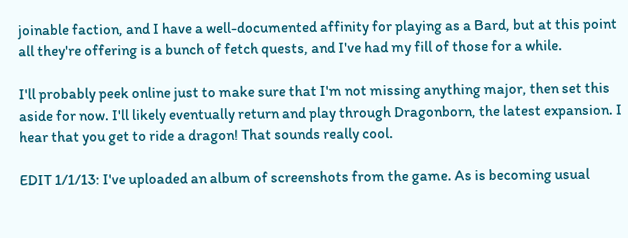joinable faction, and I have a well-documented affinity for playing as a Bard, but at this point all they're offering is a bunch of fetch quests, and I've had my fill of those for a while.

I'll probably peek online just to make sure that I'm not missing anything major, then set this aside for now. I'll likely eventually return and play through Dragonborn, the latest expansion. I hear that you get to ride a dragon! That sounds really cool.

EDIT 1/1/13: I've uploaded an album of screenshots from the game. As is becoming usual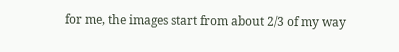for me, the images start from about 2/3 of my way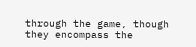through the game, though they encompass the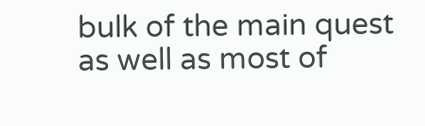bulk of the main quest as well as most of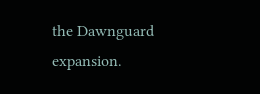the Dawnguard expansion.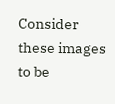Consider these images to be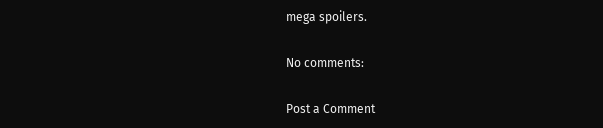mega spoilers.

No comments:

Post a Comment